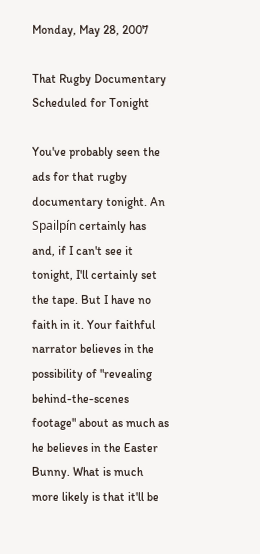Monday, May 28, 2007

That Rugby Documentary Scheduled for Tonight

You've probably seen the ads for that rugby documentary tonight. An Spailpín certainly has and, if I can't see it tonight, I'll certainly set the tape. But I have no faith in it. Your faithful narrator believes in the possibility of "revealing behind-the-scenes footage" about as much as he believes in the Easter Bunny. What is much more likely is that it'll be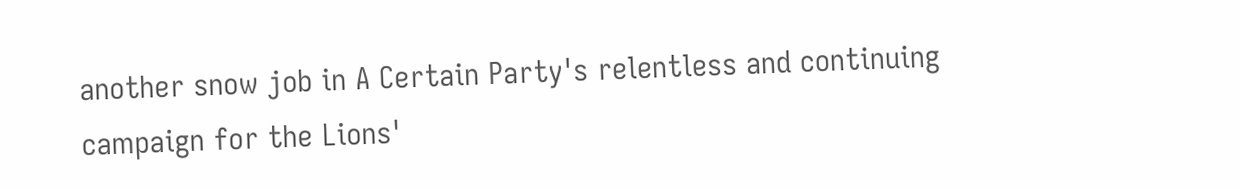another snow job in A Certain Party's relentless and continuing campaign for the Lions'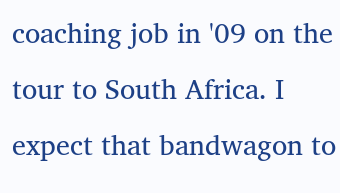coaching job in '09 on the tour to South Africa. I expect that bandwagon to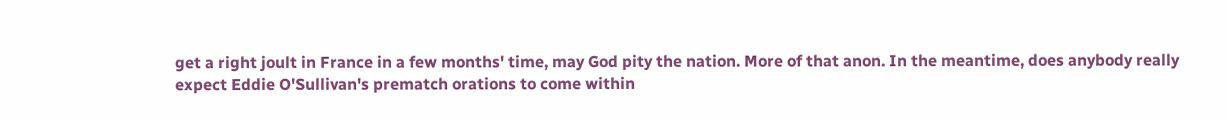get a right joult in France in a few months' time, may God pity the nation. More of that anon. In the meantime, does anybody really expect Eddie O'Sullivan's prematch orations to come within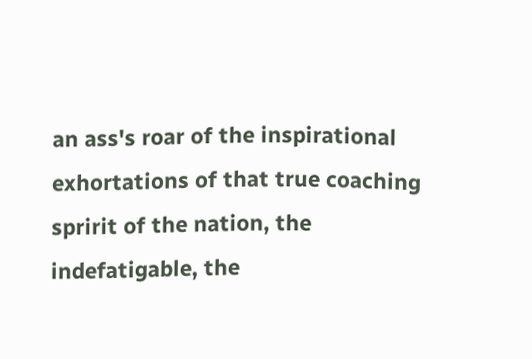an ass's roar of the inspirational exhortations of that true coaching spririt of the nation, the indefatigable, the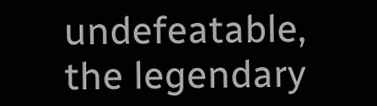undefeatable, the legendary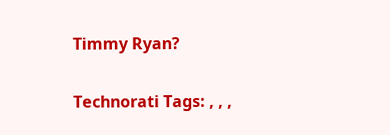Timmy Ryan?

Technorati Tags: , , ,